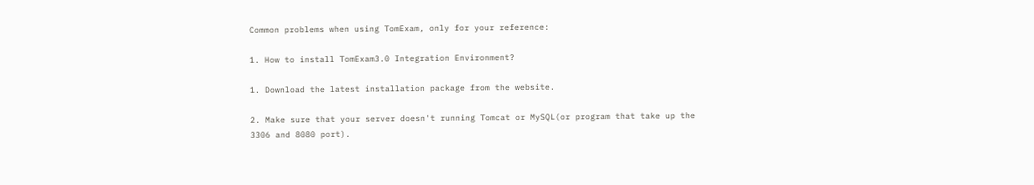Common problems when using TomExam, only for your reference:

1. How to install TomExam3.0 Integration Environment?

1. Download the latest installation package from the website.

2. Make sure that your server doesn't running Tomcat or MySQL(or program that take up the 3306 and 8080 port).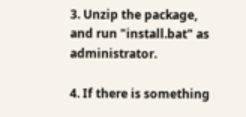3. Unzip the package, and run "install.bat" as administrator.

4. If there is something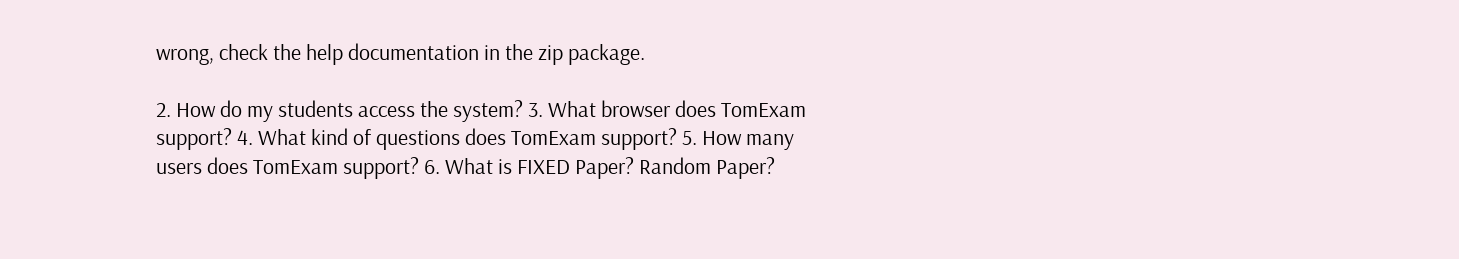wrong, check the help documentation in the zip package.

2. How do my students access the system? 3. What browser does TomExam support? 4. What kind of questions does TomExam support? 5. How many users does TomExam support? 6. What is FIXED Paper? Random Paper?